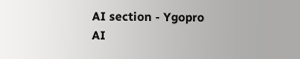AI section - Ygopro AI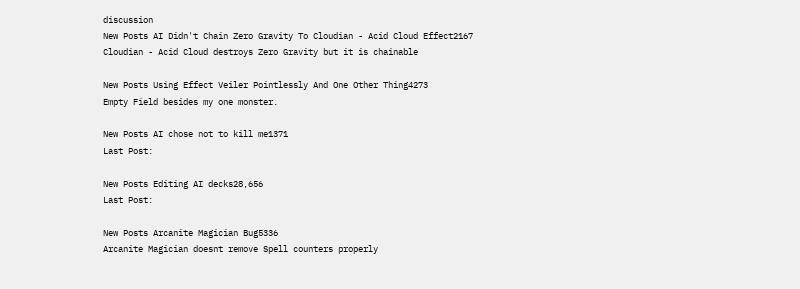discussion
New Posts AI Didn't Chain Zero Gravity To Cloudian - Acid Cloud Effect2167
Cloudian - Acid Cloud destroys Zero Gravity but it is chainable

New Posts Using Effect Veiler Pointlessly And One Other Thing4273
Empty Field besides my one monster.

New Posts AI chose not to kill me1371
Last Post:

New Posts Editing AI decks28,656
Last Post:

New Posts Arcanite Magician Bug5336
Arcanite Magician doesnt remove Spell counters properly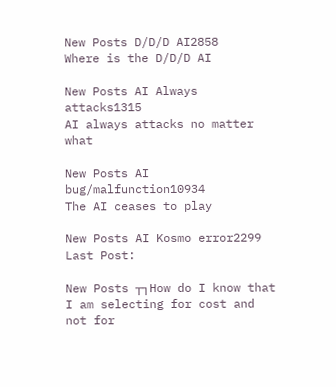New Posts D/D/D AI2858
Where is the D/D/D AI

New Posts AI Always attacks1315
AI always attacks no matter what

New Posts AI bug/malfunction10934
The AI ceases to play

New Posts AI Kosmo error2299
Last Post:

New Posts ┬┐How do I know that I am selecting for cost and not for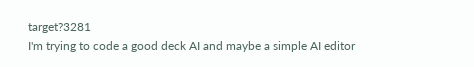target?3281
I'm trying to code a good deck AI and maybe a simple AI editor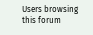Users browsing this forum